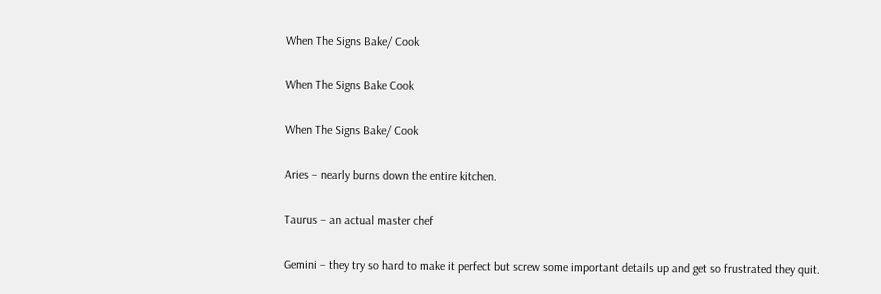When The Signs Bake/ Cook

When The Signs Bake Cook

When The Signs Bake/ Cook

Aries – nearly burns down the entire kitchen.

Taurus – an actual master chef

Gemini – they try so hard to make it perfect but screw some important details up and get so frustrated they quit.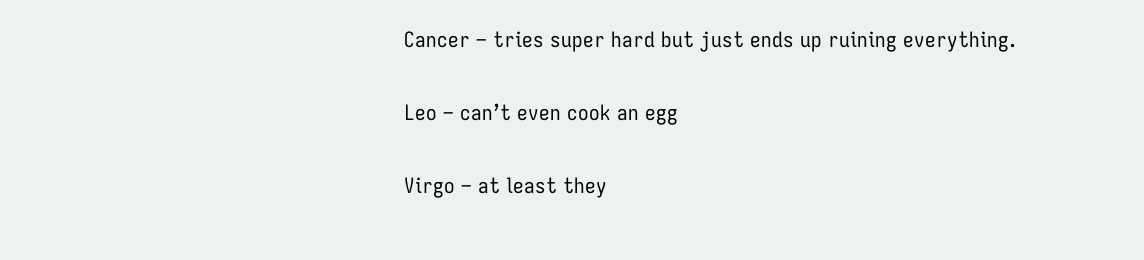Cancer – tries super hard but just ends up ruining everything.

Leo – can’t even cook an egg

Virgo – at least they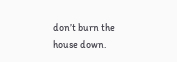don’t burn the house down.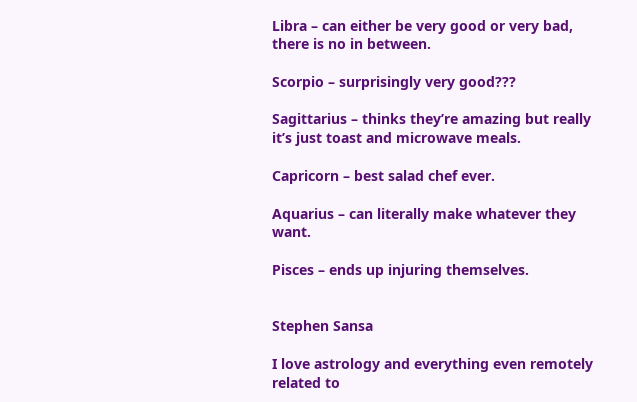Libra – can either be very good or very bad, there is no in between.

Scorpio – surprisingly very good???

Sagittarius – thinks they’re amazing but really it’s just toast and microwave meals.

Capricorn – best salad chef ever.

Aquarius – can literally make whatever they want.

Pisces – ends up injuring themselves.


Stephen Sansa

I love astrology and everything even remotely related to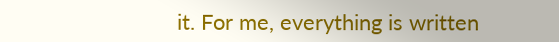it. For me, everything is written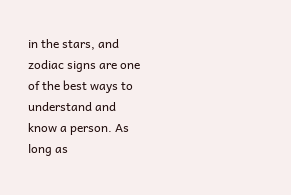in the stars, and zodiac signs are one of the best ways to understand and know a person. As long as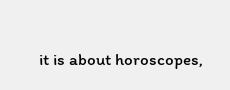it is about horoscopes,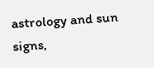astrology and sun signs,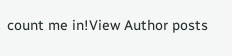count me in!View Author posts